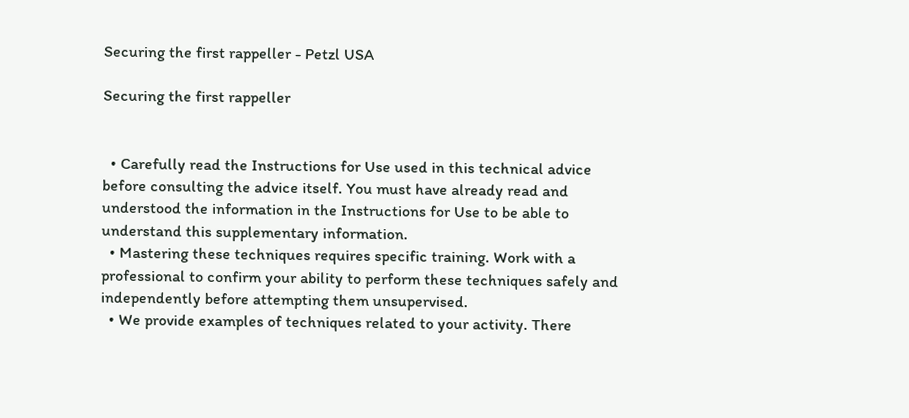Securing the first rappeller - Petzl USA

Securing the first rappeller


  • Carefully read the Instructions for Use used in this technical advice before consulting the advice itself. You must have already read and understood the information in the Instructions for Use to be able to understand this supplementary information.
  • Mastering these techniques requires specific training. Work with a professional to confirm your ability to perform these techniques safely and independently before attempting them unsupervised.
  • We provide examples of techniques related to your activity. There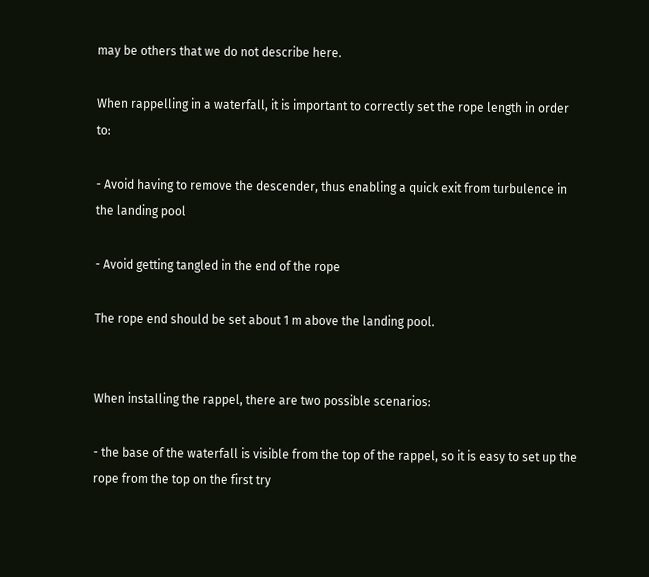may be others that we do not describe here.

When rappelling in a waterfall, it is important to correctly set the rope length in order to:

- Avoid having to remove the descender, thus enabling a quick exit from turbulence in the landing pool

- Avoid getting tangled in the end of the rope

The rope end should be set about 1 m above the landing pool.


When installing the rappel, there are two possible scenarios:

- the base of the waterfall is visible from the top of the rappel, so it is easy to set up the rope from the top on the first try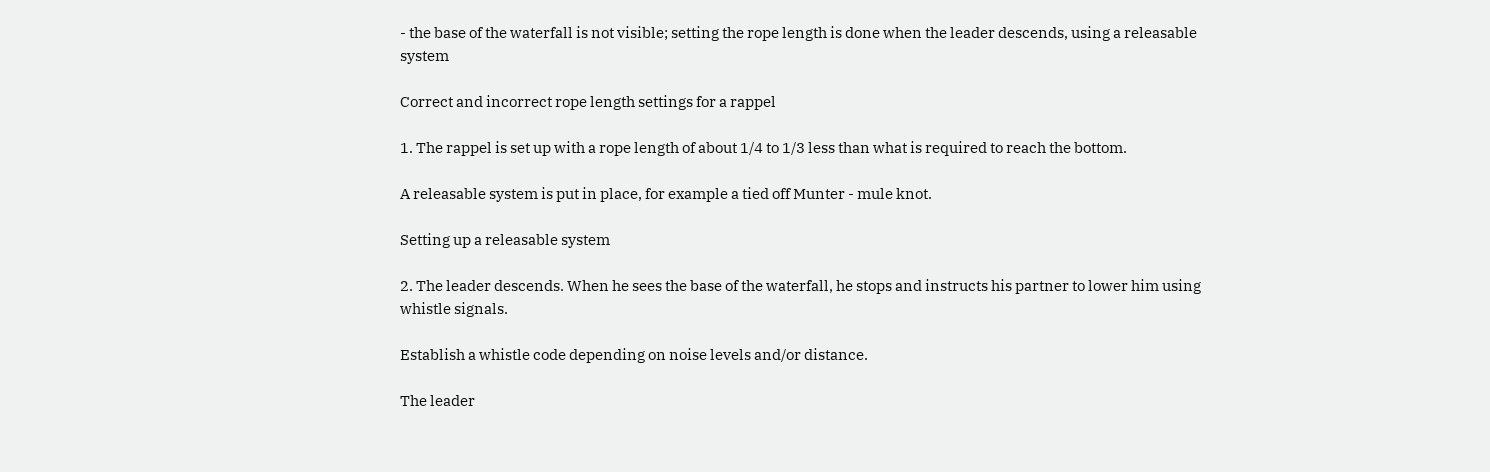- the base of the waterfall is not visible; setting the rope length is done when the leader descends, using a releasable system

Correct and incorrect rope length settings for a rappel

1. The rappel is set up with a rope length of about 1/4 to 1/3 less than what is required to reach the bottom.

A releasable system is put in place, for example a tied off Munter - mule knot.

Setting up a releasable system

2. The leader descends. When he sees the base of the waterfall, he stops and instructs his partner to lower him using whistle signals.

Establish a whistle code depending on noise levels and/or distance.

The leader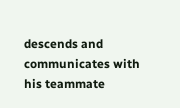descends and communicates with his teammate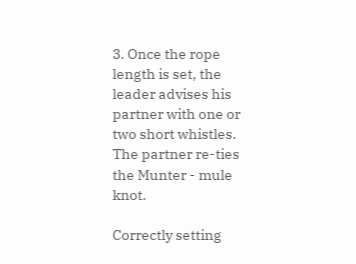3. Once the rope length is set, the leader advises his partner with one or two short whistles. The partner re-ties the Munter - mule knot.

Correctly setting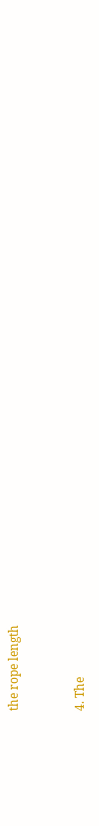the rope length


4. The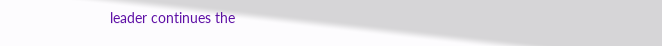leader continues the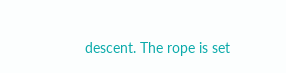descent. The rope is set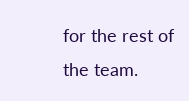for the rest of the team.